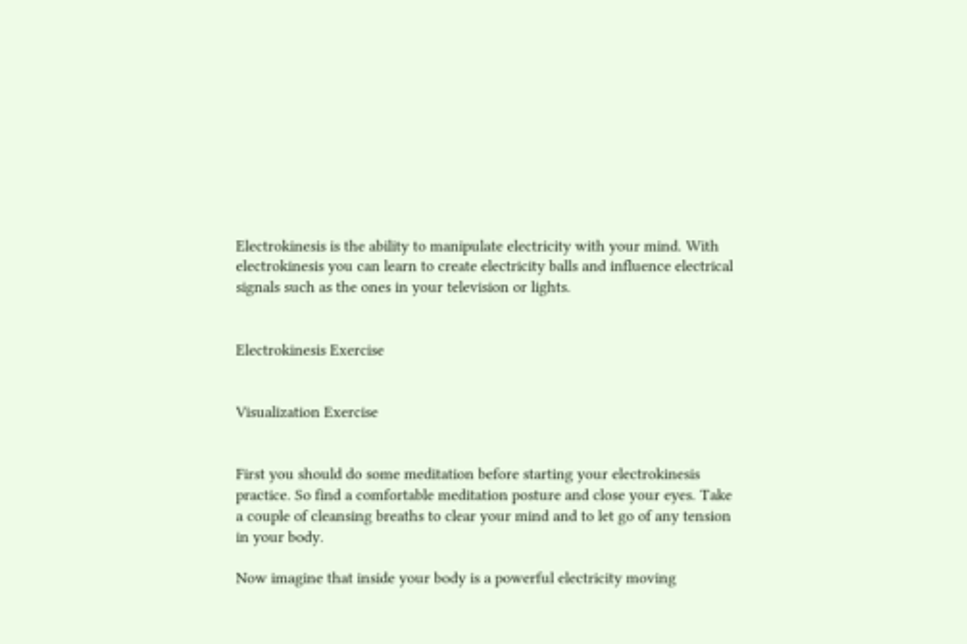Electrokinesis is the ability to manipulate electricity with your mind. With electrokinesis you can learn to create electricity balls and influence electrical signals such as the ones in your television or lights.


Electrokinesis Exercise


Visualization Exercise


First you should do some meditation before starting your electrokinesis practice. So find a comfortable meditation posture and close your eyes. Take a couple of cleansing breaths to clear your mind and to let go of any tension in your body.

Now imagine that inside your body is a powerful electricity moving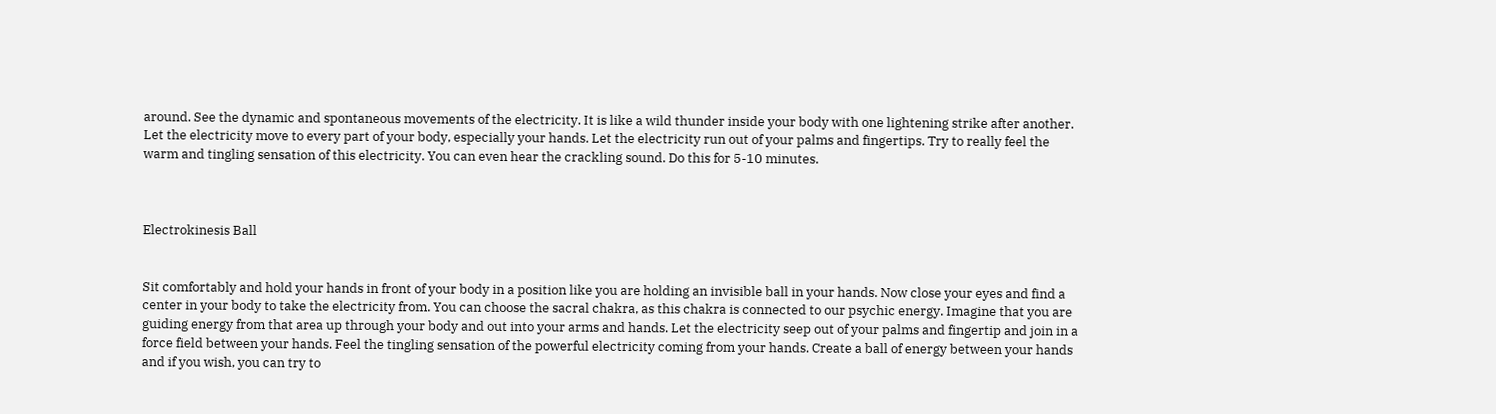around. See the dynamic and spontaneous movements of the electricity. It is like a wild thunder inside your body with one lightening strike after another. Let the electricity move to every part of your body, especially your hands. Let the electricity run out of your palms and fingertips. Try to really feel the warm and tingling sensation of this electricity. You can even hear the crackling sound. Do this for 5-10 minutes.



Electrokinesis Ball


Sit comfortably and hold your hands in front of your body in a position like you are holding an invisible ball in your hands. Now close your eyes and find a center in your body to take the electricity from. You can choose the sacral chakra, as this chakra is connected to our psychic energy. Imagine that you are guiding energy from that area up through your body and out into your arms and hands. Let the electricity seep out of your palms and fingertip and join in a force field between your hands. Feel the tingling sensation of the powerful electricity coming from your hands. Create a ball of energy between your hands and if you wish, you can try to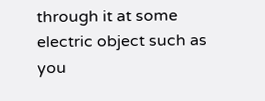through it at some electric object such as you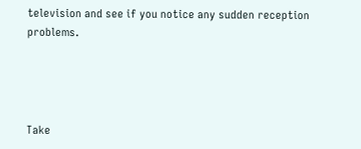television and see if you notice any sudden reception problems.




Take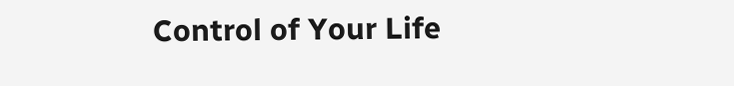Control of Your Life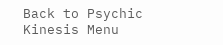Back to Psychic Kinesis Menu